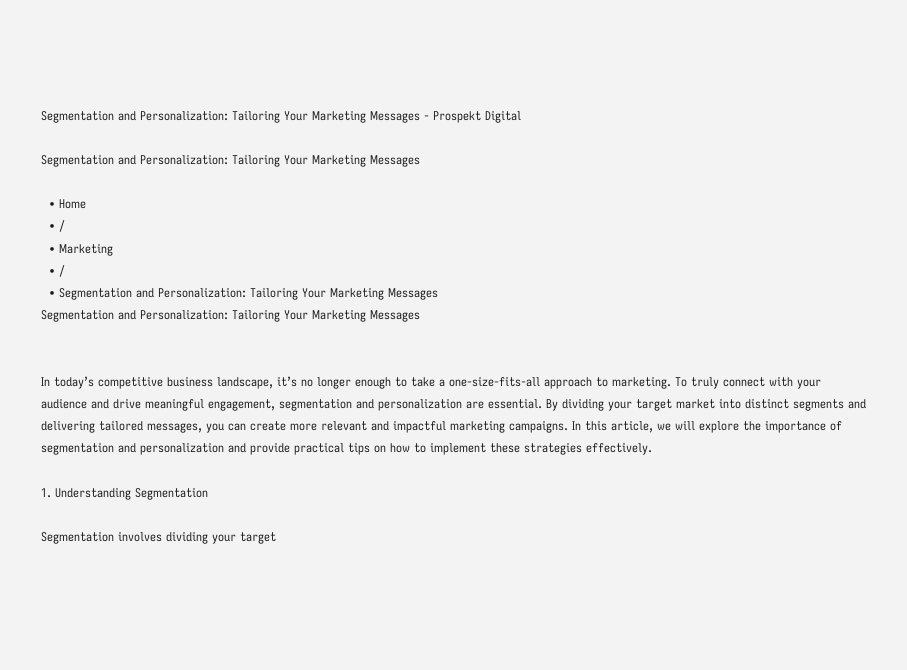Segmentation and Personalization: Tailoring Your Marketing Messages - Prospekt Digital

Segmentation and Personalization: Tailoring Your Marketing Messages

  • Home
  • /
  • Marketing
  • /
  • Segmentation and Personalization: Tailoring Your Marketing Messages
Segmentation and Personalization: Tailoring Your Marketing Messages


In today’s competitive business landscape, it’s no longer enough to take a one-size-fits-all approach to marketing. To truly connect with your audience and drive meaningful engagement, segmentation and personalization are essential. By dividing your target market into distinct segments and delivering tailored messages, you can create more relevant and impactful marketing campaigns. In this article, we will explore the importance of segmentation and personalization and provide practical tips on how to implement these strategies effectively.

1. Understanding Segmentation

Segmentation involves dividing your target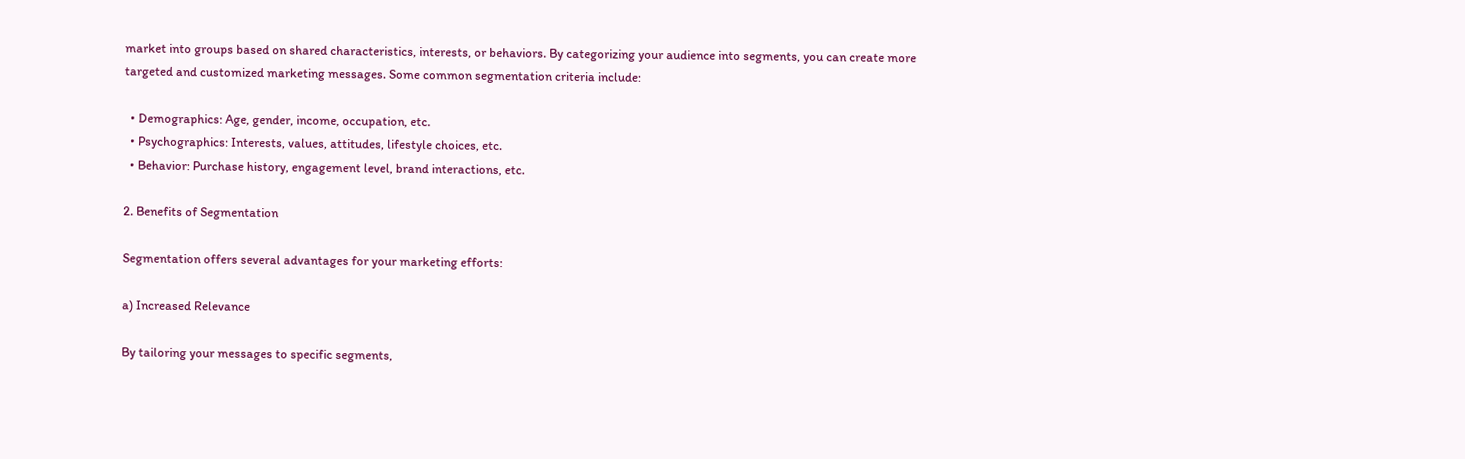market into groups based on shared characteristics, interests, or behaviors. By categorizing your audience into segments, you can create more targeted and customized marketing messages. Some common segmentation criteria include:

  • Demographics: Age, gender, income, occupation, etc.
  • Psychographics: Interests, values, attitudes, lifestyle choices, etc.
  • Behavior: Purchase history, engagement level, brand interactions, etc.

2. Benefits of Segmentation

Segmentation offers several advantages for your marketing efforts:

a) Increased Relevance

By tailoring your messages to specific segments,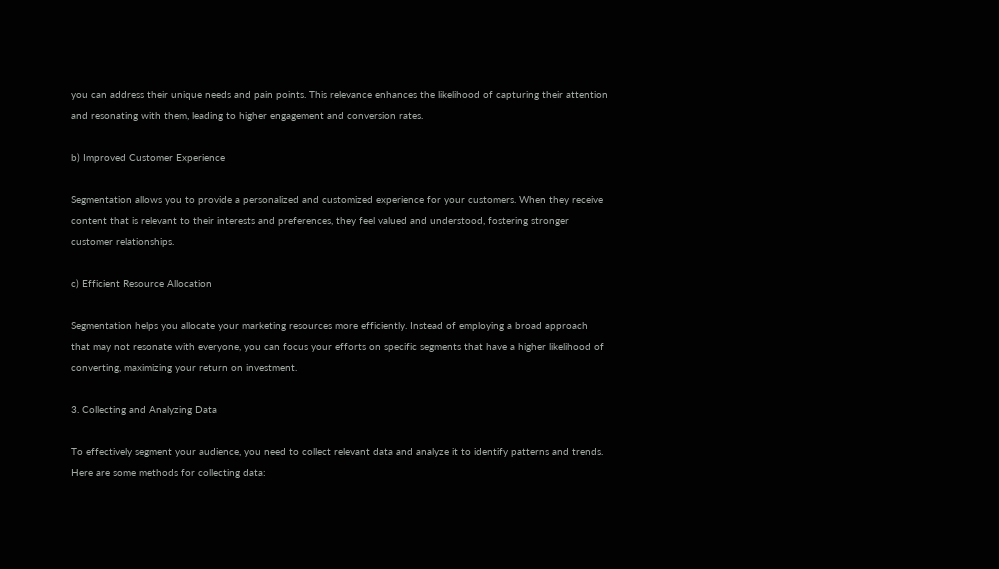you can address their unique needs and pain points. This relevance enhances the likelihood of capturing their attention and resonating with them, leading to higher engagement and conversion rates.

b) Improved Customer Experience

Segmentation allows you to provide a personalized and customized experience for your customers. When they receive content that is relevant to their interests and preferences, they feel valued and understood, fostering stronger customer relationships.

c) Efficient Resource Allocation

Segmentation helps you allocate your marketing resources more efficiently. Instead of employing a broad approach that may not resonate with everyone, you can focus your efforts on specific segments that have a higher likelihood of converting, maximizing your return on investment.

3. Collecting and Analyzing Data

To effectively segment your audience, you need to collect relevant data and analyze it to identify patterns and trends. Here are some methods for collecting data: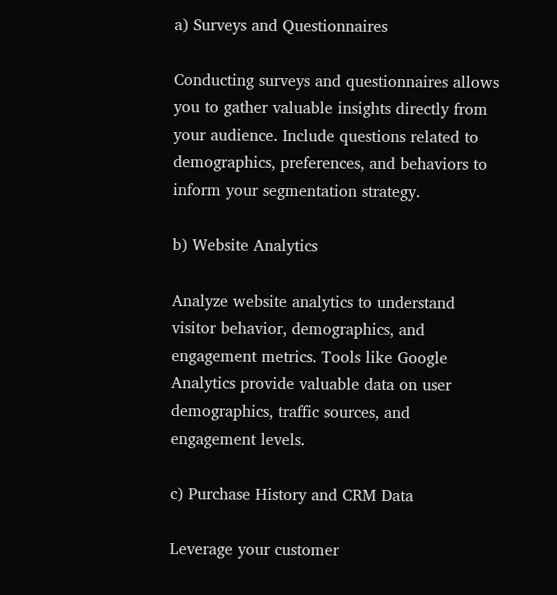a) Surveys and Questionnaires

Conducting surveys and questionnaires allows you to gather valuable insights directly from your audience. Include questions related to demographics, preferences, and behaviors to inform your segmentation strategy.

b) Website Analytics

Analyze website analytics to understand visitor behavior, demographics, and engagement metrics. Tools like Google Analytics provide valuable data on user demographics, traffic sources, and engagement levels.

c) Purchase History and CRM Data

Leverage your customer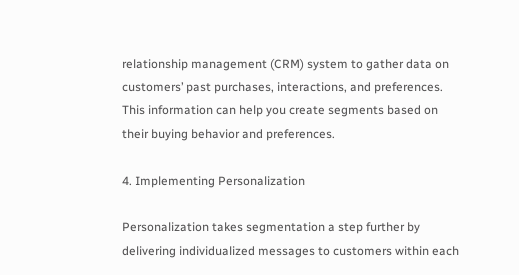relationship management (CRM) system to gather data on customers’ past purchases, interactions, and preferences. This information can help you create segments based on their buying behavior and preferences.

4. Implementing Personalization

Personalization takes segmentation a step further by delivering individualized messages to customers within each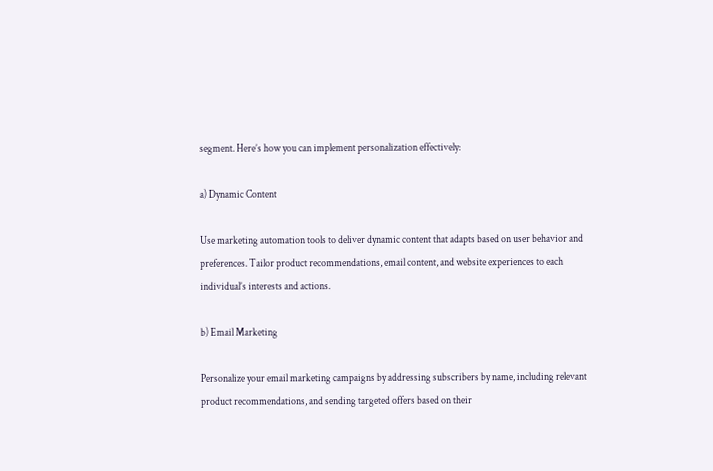segment. Here’s how you can implement personalization effectively:

a) Dynamic Content

Use marketing automation tools to deliver dynamic content that adapts based on user behavior and preferences. Tailor product recommendations, email content, and website experiences to each individual’s interests and actions.

b) Email Marketing

Personalize your email marketing campaigns by addressing subscribers by name, including relevant product recommendations, and sending targeted offers based on their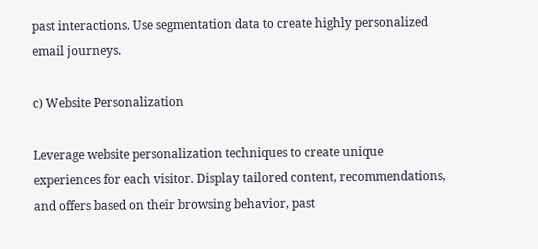past interactions. Use segmentation data to create highly personalized email journeys.

c) Website Personalization

Leverage website personalization techniques to create unique experiences for each visitor. Display tailored content, recommendations, and offers based on their browsing behavior, past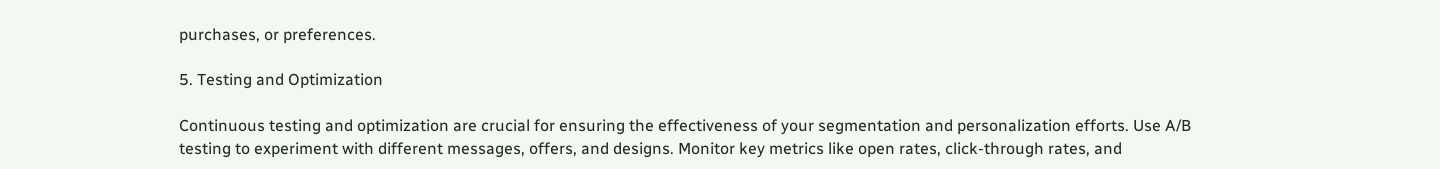purchases, or preferences.

5. Testing and Optimization

Continuous testing and optimization are crucial for ensuring the effectiveness of your segmentation and personalization efforts. Use A/B testing to experiment with different messages, offers, and designs. Monitor key metrics like open rates, click-through rates, and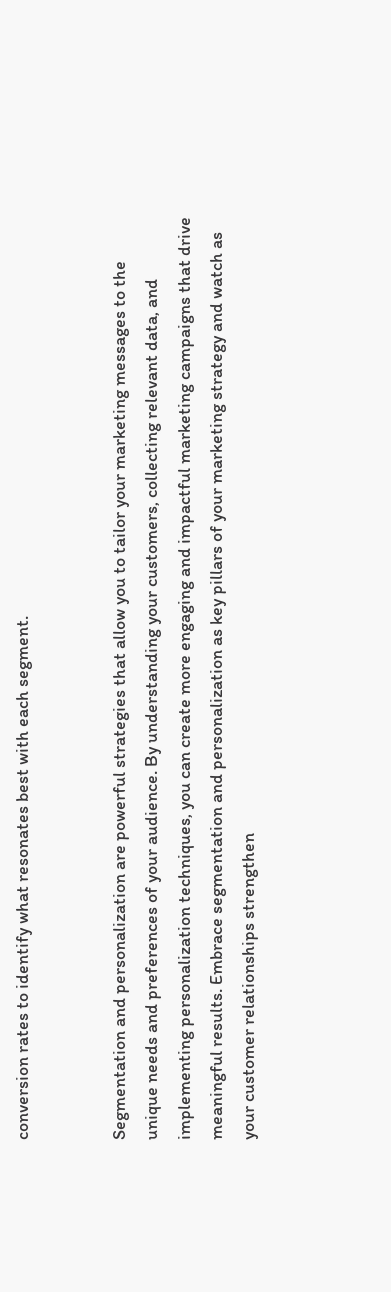conversion rates to identify what resonates best with each segment.


Segmentation and personalization are powerful strategies that allow you to tailor your marketing messages to the unique needs and preferences of your audience. By understanding your customers, collecting relevant data, and implementing personalization techniques, you can create more engaging and impactful marketing campaigns that drive meaningful results. Embrace segmentation and personalization as key pillars of your marketing strategy and watch as your customer relationships strengthen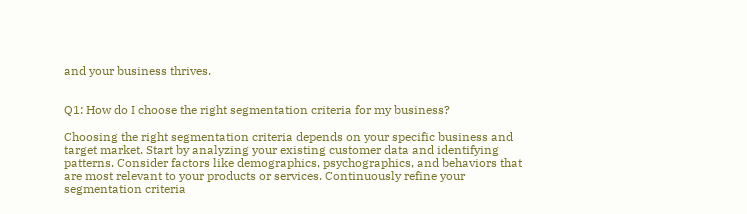and your business thrives.


Q1: How do I choose the right segmentation criteria for my business?

Choosing the right segmentation criteria depends on your specific business and target market. Start by analyzing your existing customer data and identifying patterns. Consider factors like demographics, psychographics, and behaviors that are most relevant to your products or services. Continuously refine your segmentation criteria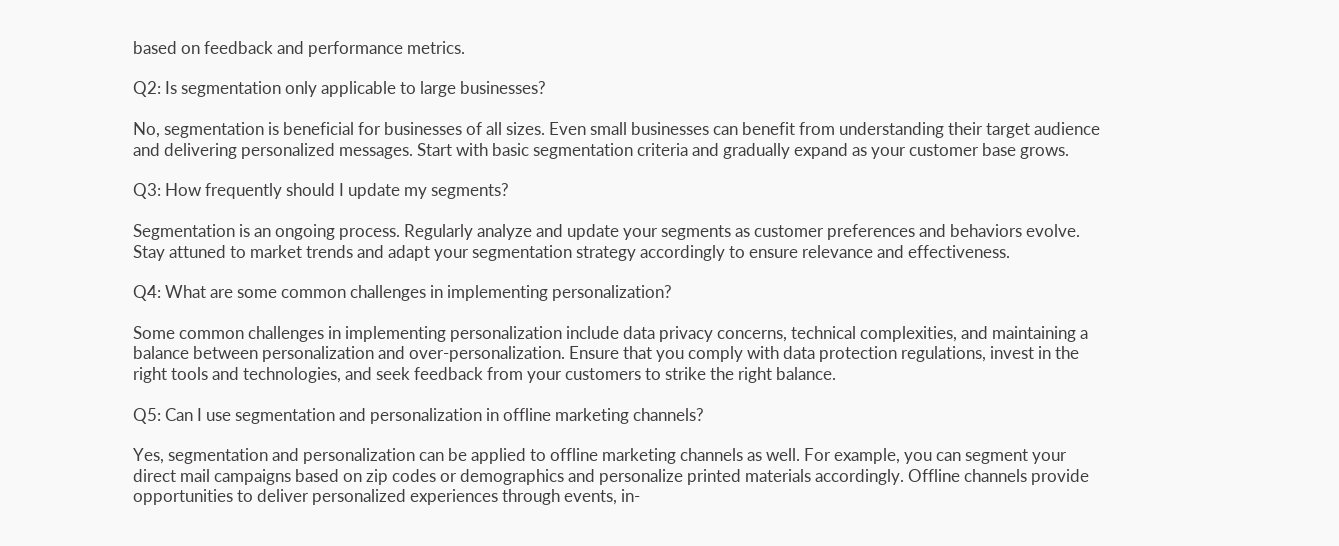based on feedback and performance metrics.

Q2: Is segmentation only applicable to large businesses?

No, segmentation is beneficial for businesses of all sizes. Even small businesses can benefit from understanding their target audience and delivering personalized messages. Start with basic segmentation criteria and gradually expand as your customer base grows.

Q3: How frequently should I update my segments?

Segmentation is an ongoing process. Regularly analyze and update your segments as customer preferences and behaviors evolve. Stay attuned to market trends and adapt your segmentation strategy accordingly to ensure relevance and effectiveness.

Q4: What are some common challenges in implementing personalization?

Some common challenges in implementing personalization include data privacy concerns, technical complexities, and maintaining a balance between personalization and over-personalization. Ensure that you comply with data protection regulations, invest in the right tools and technologies, and seek feedback from your customers to strike the right balance.

Q5: Can I use segmentation and personalization in offline marketing channels?

Yes, segmentation and personalization can be applied to offline marketing channels as well. For example, you can segment your direct mail campaigns based on zip codes or demographics and personalize printed materials accordingly. Offline channels provide opportunities to deliver personalized experiences through events, in-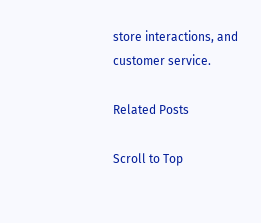store interactions, and customer service.

Related Posts

Scroll to Top